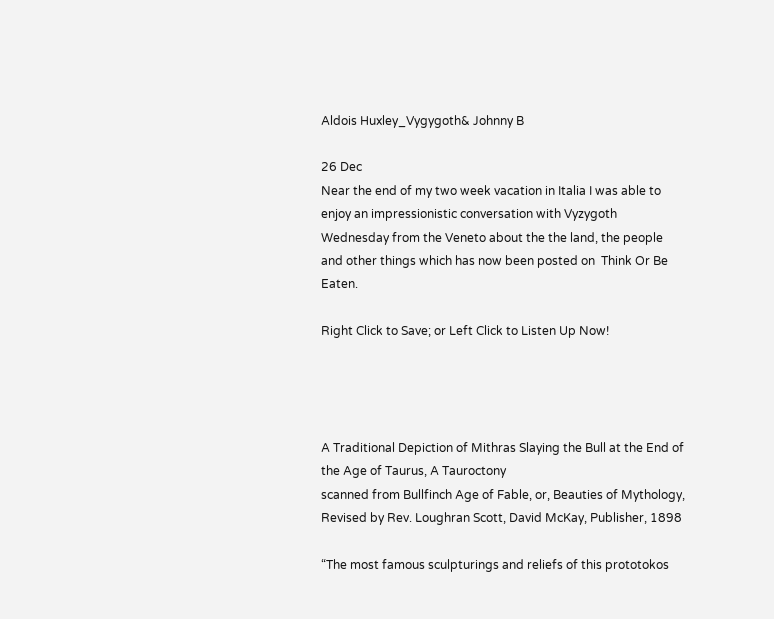Aldois Huxley_Vygygoth& Johnny B

26 Dec
Near the end of my two week vacation in Italia I was able to enjoy an impressionistic conversation with Vyzygoth Wednesday from the Veneto about the the land, the people and other things which has now been posted on  Think Or Be Eaten.

Right Click to Save; or Left Click to Listen Up Now!




A Traditional Depiction of Mithras Slaying the Bull at the End of the Age of Taurus, A Tauroctony
scanned from Bullfinch Age of Fable, or, Beauties of Mythology, Revised by Rev. Loughran Scott, David McKay, Publisher, 1898

“The most famous sculpturings and reliefs of this prototokos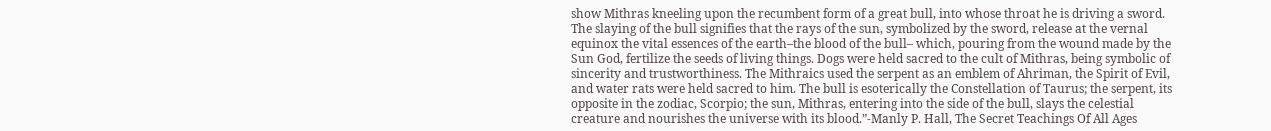show Mithras kneeling upon the recumbent form of a great bull, into whose throat he is driving a sword. The slaying of the bull signifies that the rays of the sun, symbolized by the sword, release at the vernal equinox the vital essences of the earth–the blood of the bull– which, pouring from the wound made by the Sun God, fertilize the seeds of living things. Dogs were held sacred to the cult of Mithras, being symbolic of sincerity and trustworthiness. The Mithraics used the serpent as an emblem of Ahriman, the Spirit of Evil, and water rats were held sacred to him. The bull is esoterically the Constellation of Taurus; the serpent, its opposite in the zodiac, Scorpio; the sun, Mithras, entering into the side of the bull, slays the celestial creature and nourishes the universe with its blood.”-Manly P. Hall, The Secret Teachings Of All Ages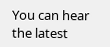You can hear the latest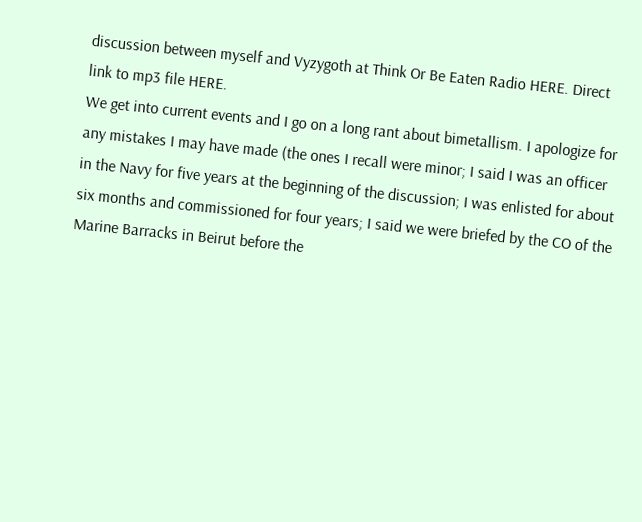discussion between myself and Vyzygoth at Think Or Be Eaten Radio HERE. Direct link to mp3 file HERE.
We get into current events and I go on a long rant about bimetallism. I apologize for any mistakes I may have made (the ones I recall were minor; I said I was an officer in the Navy for five years at the beginning of the discussion; I was enlisted for about six months and commissioned for four years; I said we were briefed by the CO of the Marine Barracks in Beirut before the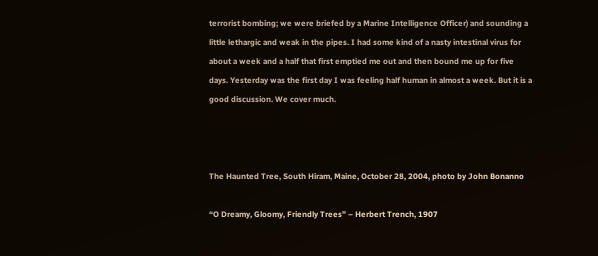terrorist bombing; we were briefed by a Marine Intelligence Officer) and sounding a little lethargic and weak in the pipes. I had some kind of a nasty intestinal virus for about a week and a half that first emptied me out and then bound me up for five days. Yesterday was the first day I was feeling half human in almost a week. But it is a good discussion. We cover much.



The Haunted Tree, South Hiram, Maine, October 28, 2004, photo by John Bonanno

“O Dreamy, Gloomy, Friendly Trees” – Herbert Trench, 1907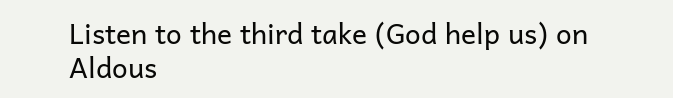Listen to the third take (God help us) on Aldous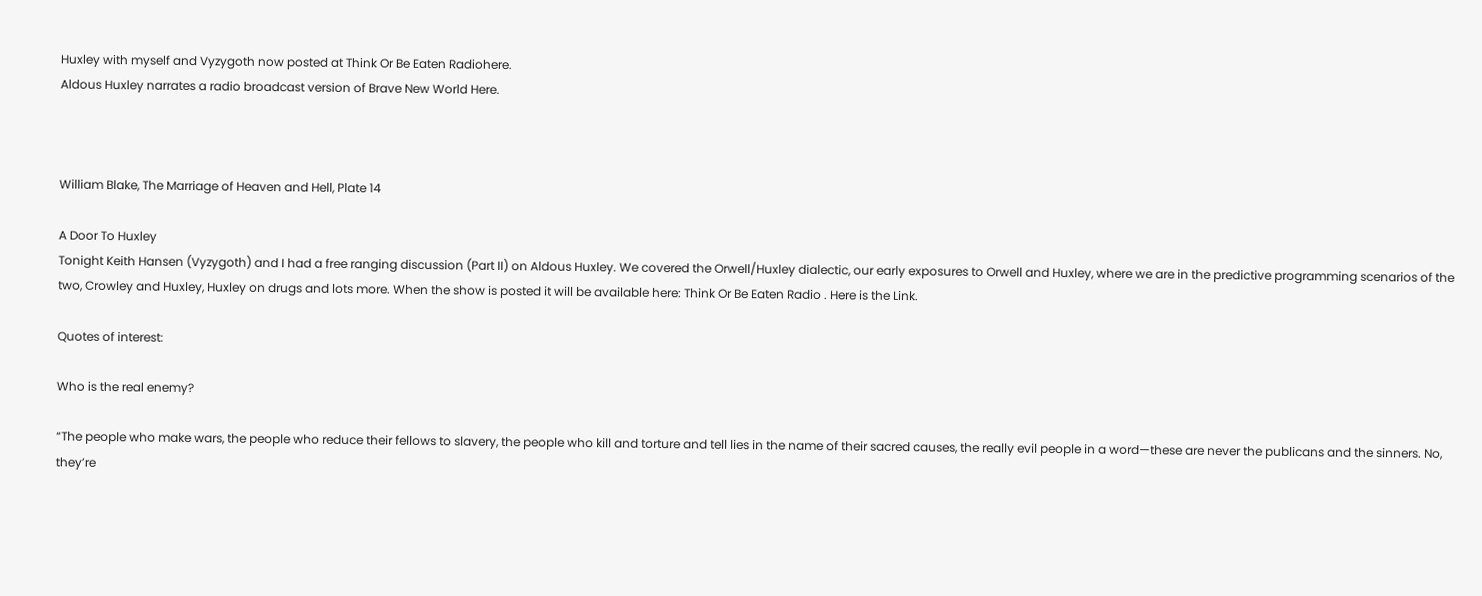Huxley with myself and Vyzygoth now posted at Think Or Be Eaten Radiohere.
Aldous Huxley narrates a radio broadcast version of Brave New World Here.



William Blake, The Marriage of Heaven and Hell, Plate 14

A Door To Huxley
Tonight Keith Hansen (Vyzygoth) and I had a free ranging discussion (Part II) on Aldous Huxley. We covered the Orwell/Huxley dialectic, our early exposures to Orwell and Huxley, where we are in the predictive programming scenarios of the two, Crowley and Huxley, Huxley on drugs and lots more. When the show is posted it will be available here: Think Or Be Eaten Radio . Here is the Link.

Quotes of interest:

Who is the real enemy?

“The people who make wars, the people who reduce their fellows to slavery, the people who kill and torture and tell lies in the name of their sacred causes, the really evil people in a word—these are never the publicans and the sinners. No, they’re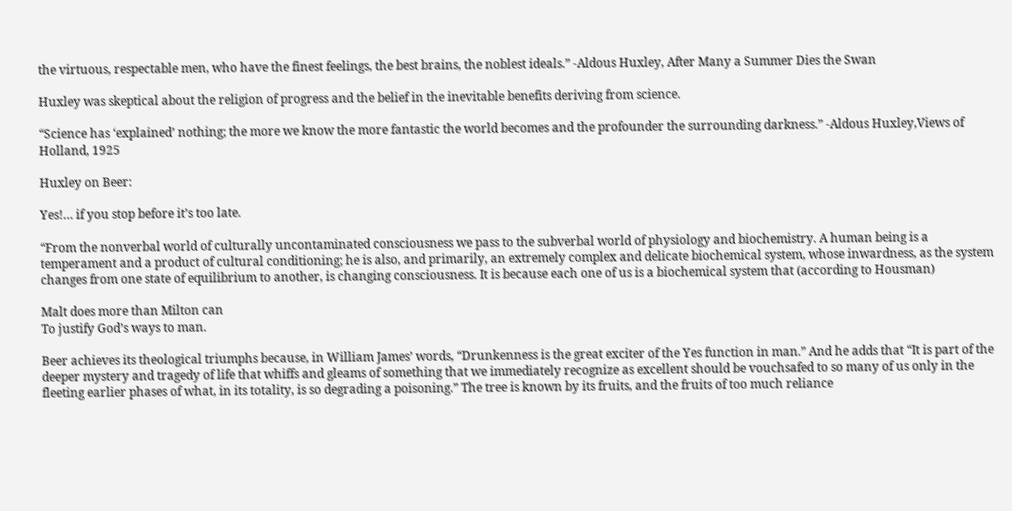the virtuous, respectable men, who have the finest feelings, the best brains, the noblest ideals.” -Aldous Huxley, After Many a Summer Dies the Swan

Huxley was skeptical about the religion of progress and the belief in the inevitable benefits deriving from science.

“Science has ‘explained’ nothing; the more we know the more fantastic the world becomes and the profounder the surrounding darkness.” -Aldous Huxley,Views of Holland, 1925

Huxley on Beer:

Yes!… if you stop before it’s too late.

“From the nonverbal world of culturally uncontaminated consciousness we pass to the subverbal world of physiology and biochemistry. A human being is a temperament and a product of cultural conditioning; he is also, and primarily, an extremely complex and delicate biochemical system, whose inwardness, as the system changes from one state of equilibrium to another, is changing consciousness. It is because each one of us is a biochemical system that (according to Housman)

Malt does more than Milton can
To justify God’s ways to man.

Beer achieves its theological triumphs because, in William James’ words, “Drunkenness is the great exciter of the Yes function in man.” And he adds that “It is part of the deeper mystery and tragedy of life that whiffs and gleams of something that we immediately recognize as excellent should be vouchsafed to so many of us only in the fleeting earlier phases of what, in its totality, is so degrading a poisoning.” The tree is known by its fruits, and the fruits of too much reliance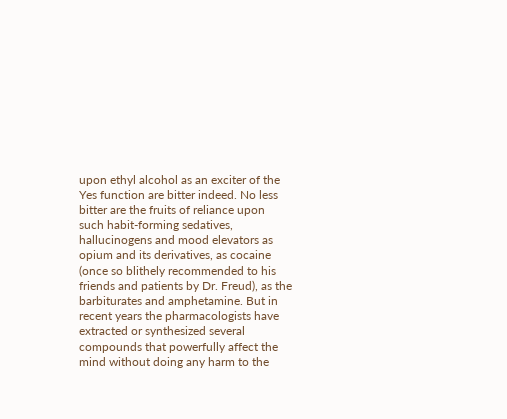upon ethyl alcohol as an exciter of the Yes function are bitter indeed. No less bitter are the fruits of reliance upon such habit-forming sedatives, hallucinogens and mood elevators as opium and its derivatives, as cocaine (once so blithely recommended to his friends and patients by Dr. Freud), as the barbiturates and amphetamine. But in recent years the pharmacologists have extracted or synthesized several compounds that powerfully affect the mind without doing any harm to the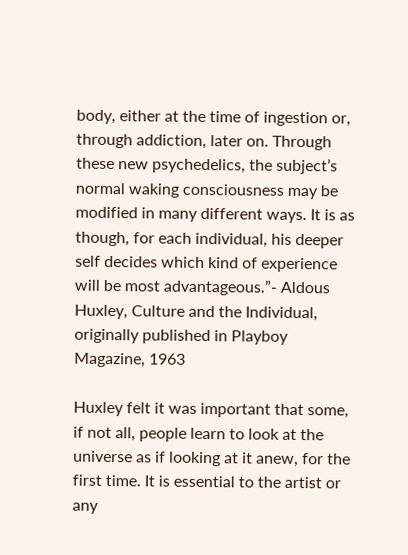body, either at the time of ingestion or, through addiction, later on. Through these new psychedelics, the subject’s normal waking consciousness may be modified in many different ways. It is as though, for each individual, his deeper self decides which kind of experience will be most advantageous.”- Aldous Huxley, Culture and the Individual, originally published in Playboy Magazine, 1963

Huxley felt it was important that some, if not all, people learn to look at the universe as if looking at it anew, for the first time. It is essential to the artist or any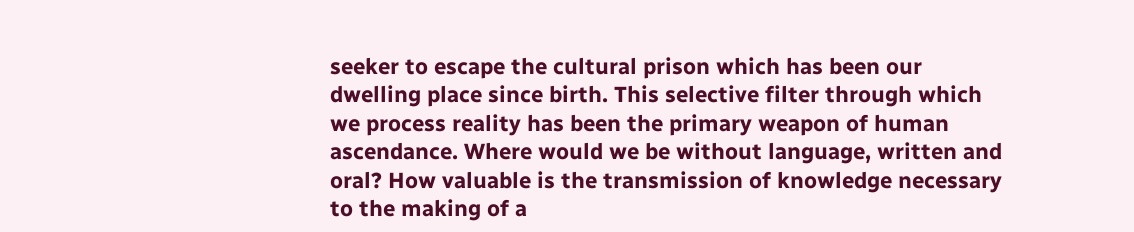seeker to escape the cultural prison which has been our dwelling place since birth. This selective filter through which we process reality has been the primary weapon of human ascendance. Where would we be without language, written and oral? How valuable is the transmission of knowledge necessary to the making of a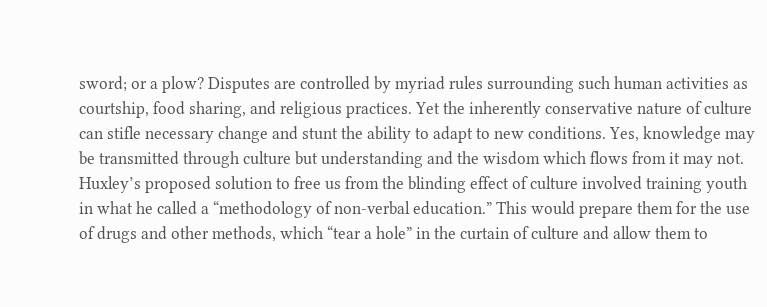sword; or a plow? Disputes are controlled by myriad rules surrounding such human activities as courtship, food sharing, and religious practices. Yet the inherently conservative nature of culture can stifle necessary change and stunt the ability to adapt to new conditions. Yes, knowledge may be transmitted through culture but understanding and the wisdom which flows from it may not. Huxley’s proposed solution to free us from the blinding effect of culture involved training youth in what he called a “methodology of non-verbal education.” This would prepare them for the use of drugs and other methods, which “tear a hole” in the curtain of culture and allow them to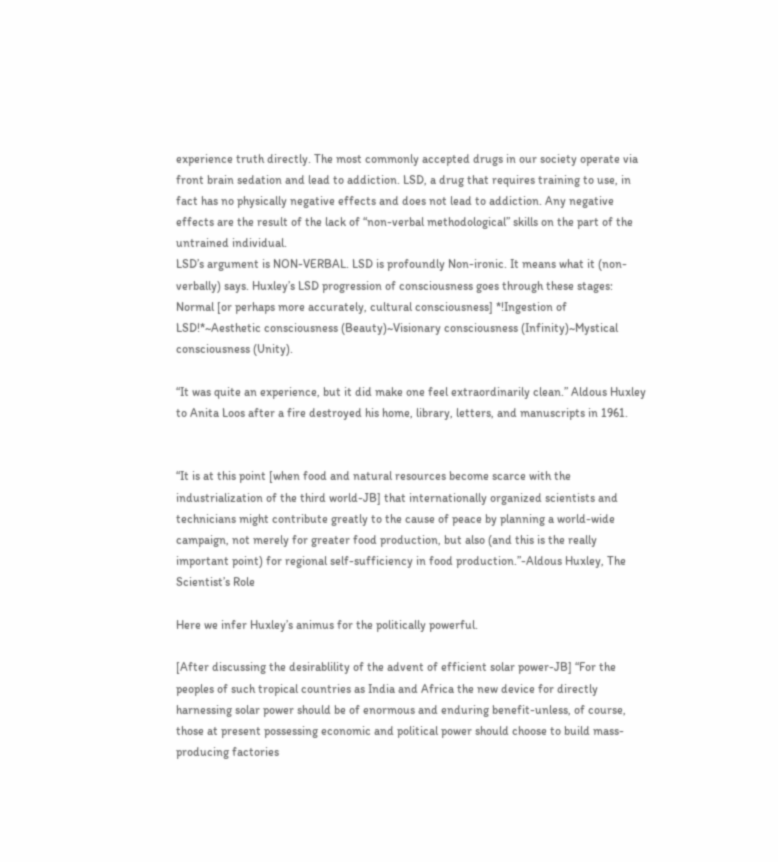experience truth directly. The most commonly accepted drugs in our society operate via front brain sedation and lead to addiction. LSD, a drug that requires training to use, in fact has no physically negative effects and does not lead to addiction. Any negative effects are the result of the lack of “non-verbal methodological” skills on the part of the untrained individual.
LSD’s argument is NON-VERBAL. LSD is profoundly Non-ironic. It means what it (non-verbally) says. Huxley’s LSD progression of consciousness goes through these stages: Normal [or perhaps more accurately, cultural consciousness] *!Ingestion of LSD!*~Aesthetic consciousness (Beauty)~Visionary consciousness (Infinity)~Mystical consciousness (Unity).

“It was quite an experience, but it did make one feel extraordinarily clean.” Aldous Huxley to Anita Loos after a fire destroyed his home, library, letters, and manuscripts in 1961.


“It is at this point [when food and natural resources become scarce with the industrialization of the third world-JB] that internationally organized scientists and technicians might contribute greatly to the cause of peace by planning a world-wide campaign, not merely for greater food production, but also (and this is the really important point) for regional self-sufficiency in food production.”-Aldous Huxley, The Scientist’s Role

Here we infer Huxley’s animus for the politically powerful.

[After discussing the desirablility of the advent of efficient solar power-JB] “For the peoples of such tropical countries as India and Africa the new device for directly harnessing solar power should be of enormous and enduring benefit-unless, of course, those at present possessing economic and political power should choose to build mass-producing factories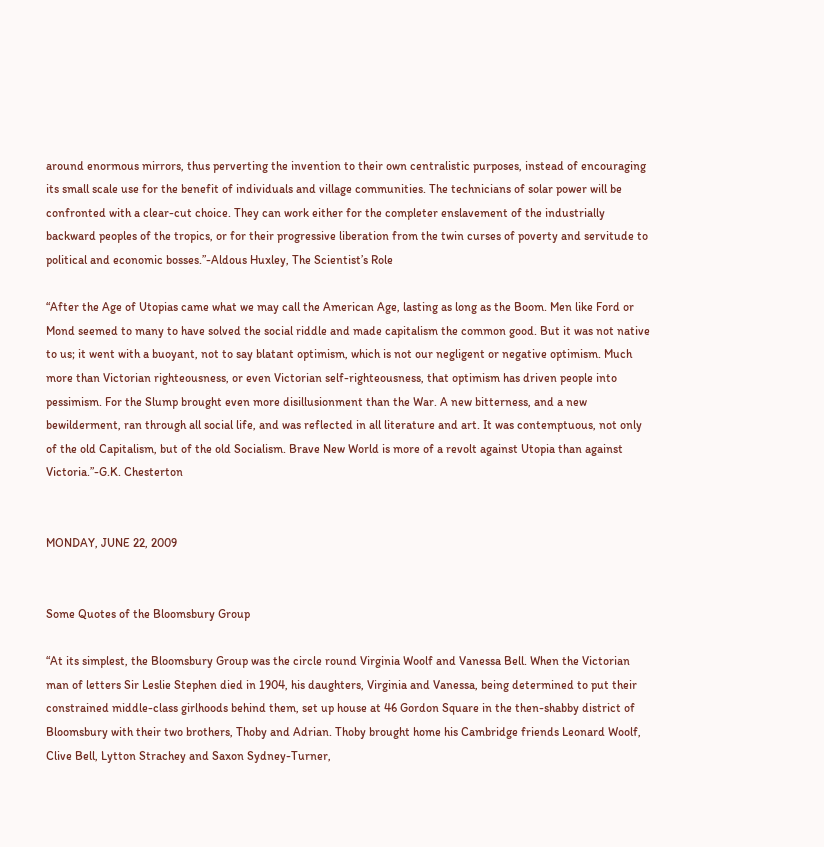around enormous mirrors, thus perverting the invention to their own centralistic purposes, instead of encouraging its small scale use for the benefit of individuals and village communities. The technicians of solar power will be confronted with a clear-cut choice. They can work either for the completer enslavement of the industrially backward peoples of the tropics, or for their progressive liberation from the twin curses of poverty and servitude to political and economic bosses.”-Aldous Huxley, The Scientist’s Role

“After the Age of Utopias came what we may call the American Age, lasting as long as the Boom. Men like Ford or Mond seemed to many to have solved the social riddle and made capitalism the common good. But it was not native to us; it went with a buoyant, not to say blatant optimism, which is not our negligent or negative optimism. Much more than Victorian righteousness, or even Victorian self-righteousness, that optimism has driven people into pessimism. For the Slump brought even more disillusionment than the War. A new bitterness, and a new bewilderment, ran through all social life, and was reflected in all literature and art. It was contemptuous, not only of the old Capitalism, but of the old Socialism. Brave New World is more of a revolt against Utopia than against Victoria.”-G.K. Chesterton


MONDAY, JUNE 22, 2009


Some Quotes of the Bloomsbury Group

“At its simplest, the Bloomsbury Group was the circle round Virginia Woolf and Vanessa Bell. When the Victorian man of letters Sir Leslie Stephen died in 1904, his daughters, Virginia and Vanessa, being determined to put their constrained middle-class girlhoods behind them, set up house at 46 Gordon Square in the then-shabby district of Bloomsbury with their two brothers, Thoby and Adrian. Thoby brought home his Cambridge friends Leonard Woolf, Clive Bell, Lytton Strachey and Saxon Sydney-Turner,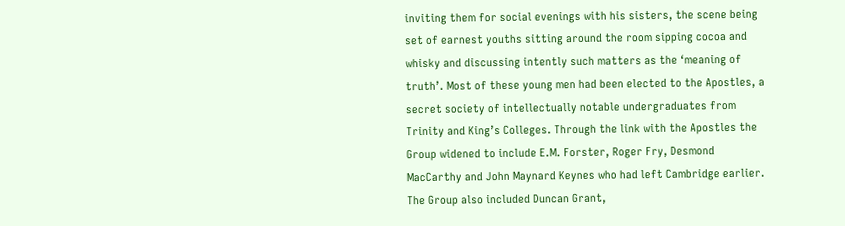inviting them for social evenings with his sisters, the scene being set of earnest youths sitting around the room sipping cocoa and whisky and discussing intently such matters as the ‘meaning of truth’. Most of these young men had been elected to the Apostles, a secret society of intellectually notable undergraduates from Trinity and King’s Colleges. Through the link with the Apostles the Group widened to include E.M. Forster, Roger Fry, Desmond MacCarthy and John Maynard Keynes who had left Cambridge earlier. The Group also included Duncan Grant,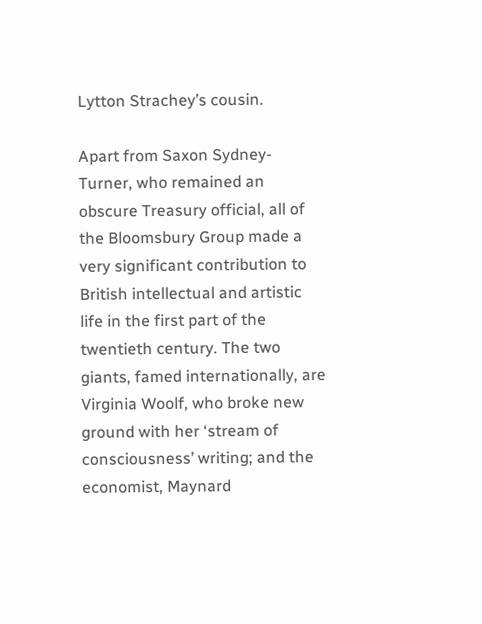Lytton Strachey’s cousin.

Apart from Saxon Sydney-Turner, who remained an obscure Treasury official, all of the Bloomsbury Group made a very significant contribution to British intellectual and artistic life in the first part of the twentieth century. The two giants, famed internationally, are Virginia Woolf, who broke new ground with her ‘stream of consciousness’ writing; and the economist, Maynard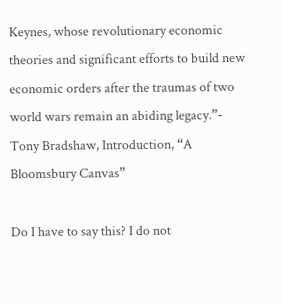Keynes, whose revolutionary economic theories and significant efforts to build new economic orders after the traumas of two world wars remain an abiding legacy.”- Tony Bradshaw, Introduction, “A Bloomsbury Canvas”

Do I have to say this? I do not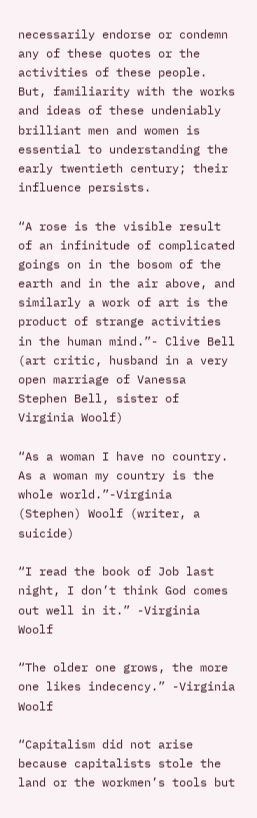necessarily endorse or condemn any of these quotes or the activities of these people. But, familiarity with the works and ideas of these undeniably brilliant men and women is essential to understanding the early twentieth century; their influence persists.

“A rose is the visible result of an infinitude of complicated goings on in the bosom of the earth and in the air above, and similarly a work of art is the product of strange activities in the human mind.”- Clive Bell (art critic, husband in a very open marriage of Vanessa Stephen Bell, sister of Virginia Woolf)

“As a woman I have no country. As a woman my country is the whole world.”-Virginia (Stephen) Woolf (writer, a suicide)

“I read the book of Job last night, I don’t think God comes out well in it.” -Virginia Woolf

“The older one grows, the more one likes indecency.” -Virginia Woolf

“Capitalism did not arise because capitalists stole the land or the workmen’s tools but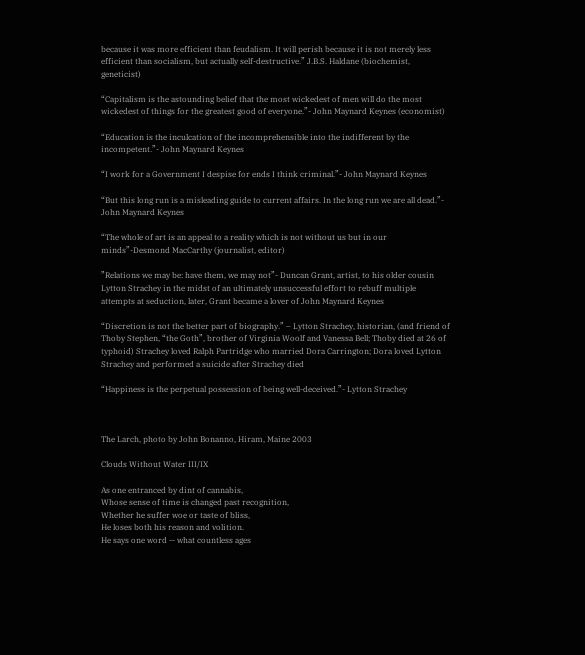because it was more efficient than feudalism. It will perish because it is not merely less efficient than socialism, but actually self-destructive.” J.B.S. Haldane (biochemist, geneticist)

“Capitalism is the astounding belief that the most wickedest of men will do the most wickedest of things for the greatest good of everyone.”- John Maynard Keynes (economist)

“Education is the inculcation of the incomprehensible into the indifferent by the incompetent.”- John Maynard Keynes

“I work for a Government I despise for ends I think criminal.”- John Maynard Keynes

“But this long run is a misleading guide to current affairs. In the long run we are all dead.”- John Maynard Keynes

“The whole of art is an appeal to a reality which is not without us but in our minds”-Desmond MacCarthy (journalist, editor)

”Relations we may be: have them, we may not”- Duncan Grant, artist, to his older cousin Lytton Strachey in the midst of an ultimately unsuccessful effort to rebuff multiple attempts at seduction, later, Grant became a lover of John Maynard Keynes

“Discretion is not the better part of biography.” – Lytton Strachey, historian, (and friend of Thoby Stephen, “the Goth”, brother of Virginia Woolf and Vanessa Bell; Thoby died at 26 of typhoid) Strachey loved Ralph Partridge who married Dora Carrington; Dora loved Lytton Strachey and performed a suicide after Strachey died

“Happiness is the perpetual possession of being well-deceived.”- Lytton Strachey



The Larch, photo by John Bonanno, Hiram, Maine 2003

Clouds Without Water III/IX

As one entranced by dint of cannabis,
Whose sense of time is changed past recognition,
Whether he suffer woe or taste of bliss,
He loses both his reason and volition.
He says one word — what countless ages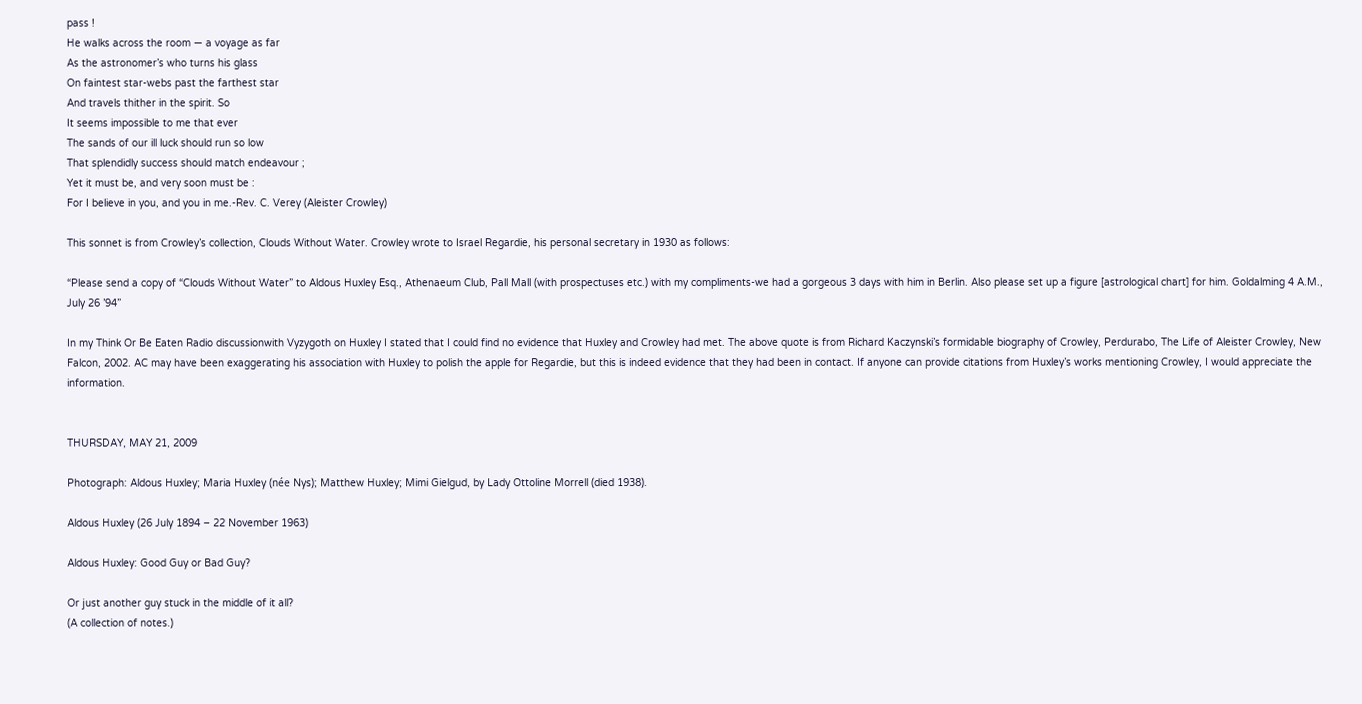pass !
He walks across the room — a voyage as far
As the astronomer’s who turns his glass
On faintest star-webs past the farthest star
And travels thither in the spirit. So
It seems impossible to me that ever
The sands of our ill luck should run so low
That splendidly success should match endeavour ;
Yet it must be, and very soon must be :
For I believe in you, and you in me.-Rev. C. Verey (Aleister Crowley)

This sonnet is from Crowley’s collection, Clouds Without Water. Crowley wrote to Israel Regardie, his personal secretary in 1930 as follows:

“Please send a copy of “Clouds Without Water” to Aldous Huxley Esq., Athenaeum Club, Pall Mall (with prospectuses etc.) with my compliments-we had a gorgeous 3 days with him in Berlin. Also please set up a figure [astrological chart] for him. Goldalming 4 A.M., July 26 ’94”

In my Think Or Be Eaten Radio discussionwith Vyzygoth on Huxley I stated that I could find no evidence that Huxley and Crowley had met. The above quote is from Richard Kaczynski’s formidable biography of Crowley, Perdurabo, The Life of Aleister Crowley, New Falcon, 2002. AC may have been exaggerating his association with Huxley to polish the apple for Regardie, but this is indeed evidence that they had been in contact. If anyone can provide citations from Huxley’s works mentioning Crowley, I would appreciate the information.


THURSDAY, MAY 21, 2009

Photograph: Aldous Huxley; Maria Huxley (née Nys); Matthew Huxley; Mimi Gielgud, by Lady Ottoline Morrell (died 1938).

Aldous Huxley (26 July 1894 – 22 November 1963)

Aldous Huxley: Good Guy or Bad Guy?

Or just another guy stuck in the middle of it all?
(A collection of notes.)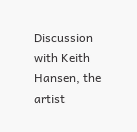Discussion with Keith Hansen, the artist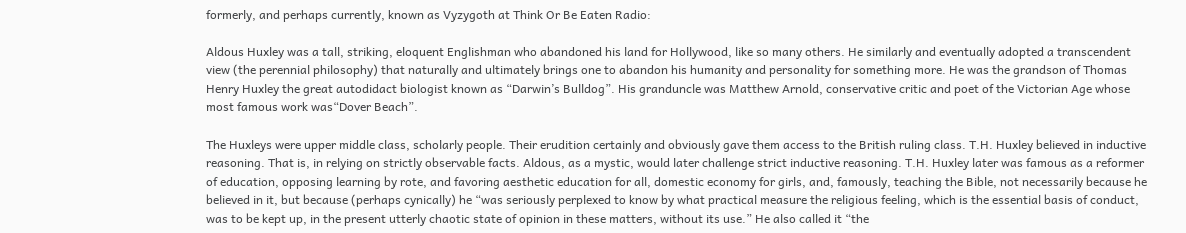formerly, and perhaps currently, known as Vyzygoth at Think Or Be Eaten Radio:

Aldous Huxley was a tall, striking, eloquent Englishman who abandoned his land for Hollywood, like so many others. He similarly and eventually adopted a transcendent view (the perennial philosophy) that naturally and ultimately brings one to abandon his humanity and personality for something more. He was the grandson of Thomas Henry Huxley the great autodidact biologist known as “Darwin’s Bulldog”. His granduncle was Matthew Arnold, conservative critic and poet of the Victorian Age whose most famous work was“Dover Beach”.

The Huxleys were upper middle class, scholarly people. Their erudition certainly and obviously gave them access to the British ruling class. T.H. Huxley believed in inductive reasoning. That is, in relying on strictly observable facts. Aldous, as a mystic, would later challenge strict inductive reasoning. T.H. Huxley later was famous as a reformer of education, opposing learning by rote, and favoring aesthetic education for all, domestic economy for girls, and, famously, teaching the Bible, not necessarily because he believed in it, but because (perhaps cynically) he “was seriously perplexed to know by what practical measure the religious feeling, which is the essential basis of conduct, was to be kept up, in the present utterly chaotic state of opinion in these matters, without its use.” He also called it “the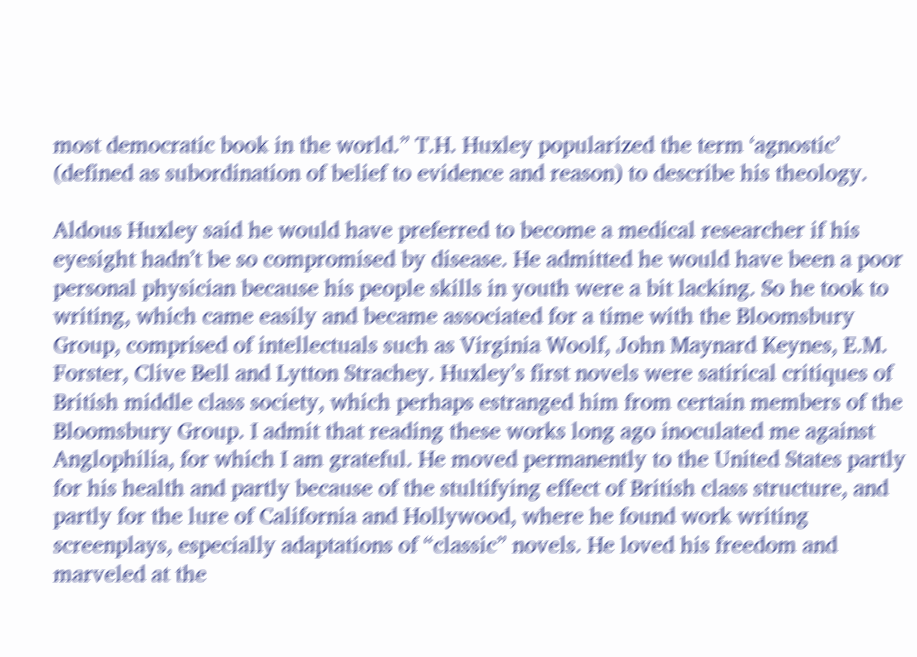most democratic book in the world.” T.H. Huxley popularized the term ‘agnostic’ (defined as subordination of belief to evidence and reason) to describe his theology.

Aldous Huxley said he would have preferred to become a medical researcher if his eyesight hadn’t be so compromised by disease. He admitted he would have been a poor personal physician because his people skills in youth were a bit lacking. So he took to writing, which came easily and became associated for a time with the Bloomsbury Group, comprised of intellectuals such as Virginia Woolf, John Maynard Keynes, E.M. Forster, Clive Bell and Lytton Strachey. Huxley’s first novels were satirical critiques of British middle class society, which perhaps estranged him from certain members of the Bloomsbury Group. I admit that reading these works long ago inoculated me against Anglophilia, for which I am grateful. He moved permanently to the United States partly for his health and partly because of the stultifying effect of British class structure, and partly for the lure of California and Hollywood, where he found work writing screenplays, especially adaptations of “classic” novels. He loved his freedom and marveled at the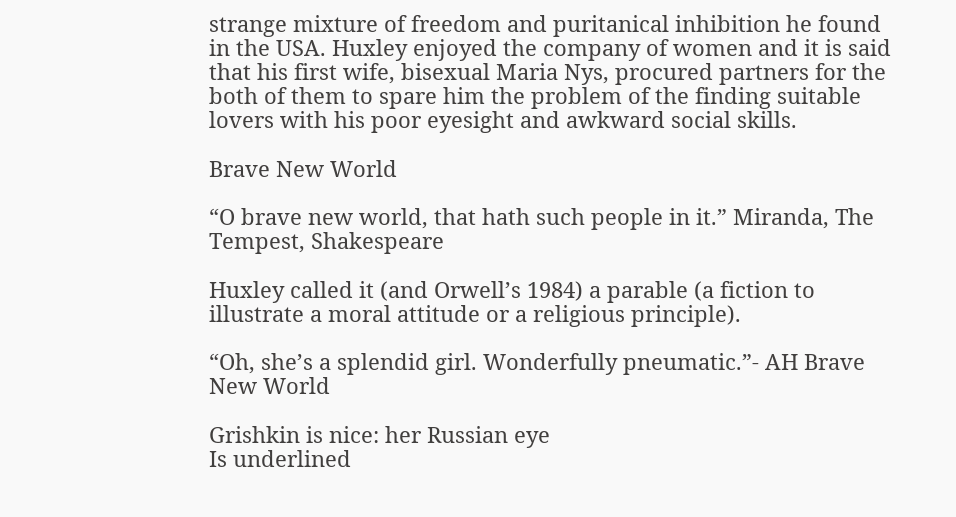strange mixture of freedom and puritanical inhibition he found in the USA. Huxley enjoyed the company of women and it is said that his first wife, bisexual Maria Nys, procured partners for the both of them to spare him the problem of the finding suitable lovers with his poor eyesight and awkward social skills.

Brave New World

“O brave new world, that hath such people in it.” Miranda, The Tempest, Shakespeare

Huxley called it (and Orwell’s 1984) a parable (a fiction to illustrate a moral attitude or a religious principle).

“Oh, she’s a splendid girl. Wonderfully pneumatic.”- AH Brave New World

Grishkin is nice: her Russian eye
Is underlined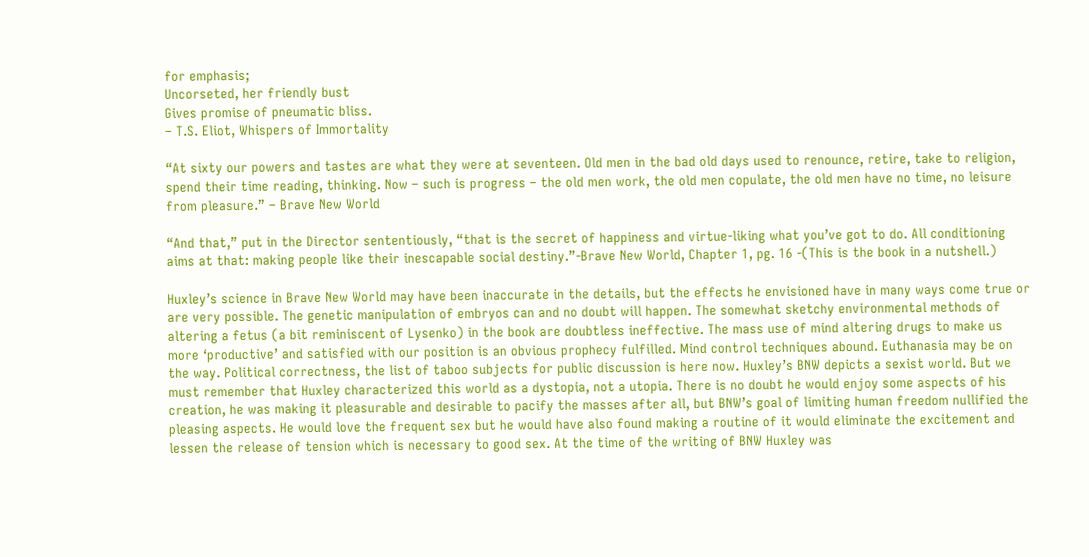for emphasis;
Uncorseted, her friendly bust
Gives promise of pneumatic bliss.
– T.S. Eliot, Whispers of Immortality

“At sixty our powers and tastes are what they were at seventeen. Old men in the bad old days used to renounce, retire, take to religion, spend their time reading, thinking. Now – such is progress – the old men work, the old men copulate, the old men have no time, no leisure from pleasure.” – Brave New World

“And that,” put in the Director sententiously, “that is the secret of happiness and virtue-liking what you’ve got to do. All conditioning aims at that: making people like their inescapable social destiny.”-Brave New World, Chapter 1, pg. 16 -(This is the book in a nutshell.)

Huxley’s science in Brave New World may have been inaccurate in the details, but the effects he envisioned have in many ways come true or are very possible. The genetic manipulation of embryos can and no doubt will happen. The somewhat sketchy environmental methods of altering a fetus (a bit reminiscent of Lysenko) in the book are doubtless ineffective. The mass use of mind altering drugs to make us more ‘productive’ and satisfied with our position is an obvious prophecy fulfilled. Mind control techniques abound. Euthanasia may be on the way. Political correctness, the list of taboo subjects for public discussion is here now. Huxley’s BNW depicts a sexist world. But we must remember that Huxley characterized this world as a dystopia, not a utopia. There is no doubt he would enjoy some aspects of his creation, he was making it pleasurable and desirable to pacify the masses after all, but BNW’s goal of limiting human freedom nullified the pleasing aspects. He would love the frequent sex but he would have also found making a routine of it would eliminate the excitement and lessen the release of tension which is necessary to good sex. At the time of the writing of BNW Huxley was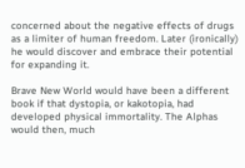concerned about the negative effects of drugs as a limiter of human freedom. Later (ironically) he would discover and embrace their potential for expanding it.

Brave New World would have been a different book if that dystopia, or kakotopia, had developed physical immortality. The Alphas would then, much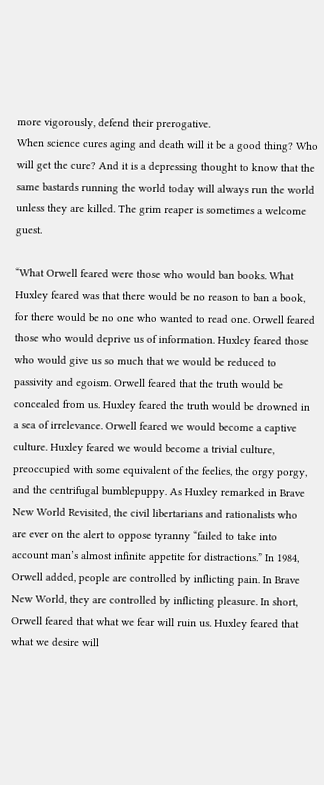more vigorously, defend their prerogative.
When science cures aging and death will it be a good thing? Who will get the cure? And it is a depressing thought to know that the same bastards running the world today will always run the world unless they are killed. The grim reaper is sometimes a welcome guest.

“What Orwell feared were those who would ban books. What Huxley feared was that there would be no reason to ban a book, for there would be no one who wanted to read one. Orwell feared those who would deprive us of information. Huxley feared those who would give us so much that we would be reduced to passivity and egoism. Orwell feared that the truth would be concealed from us. Huxley feared the truth would be drowned in a sea of irrelevance. Orwell feared we would become a captive culture. Huxley feared we would become a trivial culture, preoccupied with some equivalent of the feelies, the orgy porgy, and the centrifugal bumblepuppy. As Huxley remarked in Brave New World Revisited, the civil libertarians and rationalists who are ever on the alert to oppose tyranny “failed to take into account man’s almost infinite appetite for distractions.” In 1984, Orwell added, people are controlled by inflicting pain. In Brave New World, they are controlled by inflicting pleasure. In short, Orwell feared that what we fear will ruin us. Huxley feared that what we desire will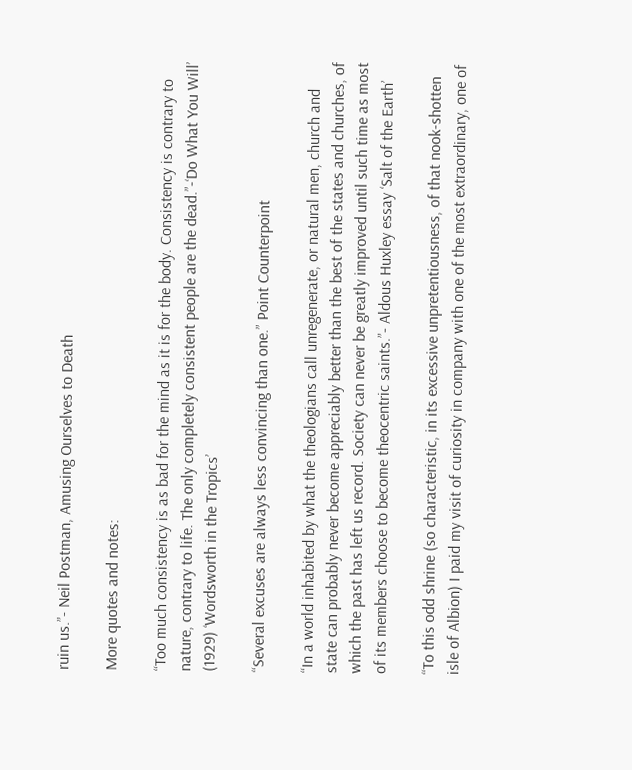ruin us.”- Neil Postman, Amusing Ourselves to Death

More quotes and notes:

“Too much consistency is as bad for the mind as it is for the body. Consistency is contrary to nature, contrary to life. The only completely consistent people are the dead.”-‘Do What You Will’ (1929) ‘Wordsworth in the Tropics’

“Several excuses are always less convincing than one.” Point Counterpoint

“In a world inhabited by what the theologians call unregenerate, or natural men, church and state can probably never become appreciably better than the best of the states and churches, of which the past has left us record. Society can never be greatly improved until such time as most of its members choose to become theocentric saints.”- Aldous Huxley essay ‘Salt of the Earth’

“To this odd shrine (so characteristic, in its excessive unpretentiousness, of that nook-shotten isle of Albion) I paid my visit of curiosity in company with one of the most extraordinary, one of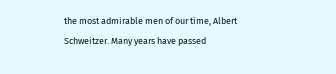the most admirable men of our time, Albert Schweitzer. Many years have passed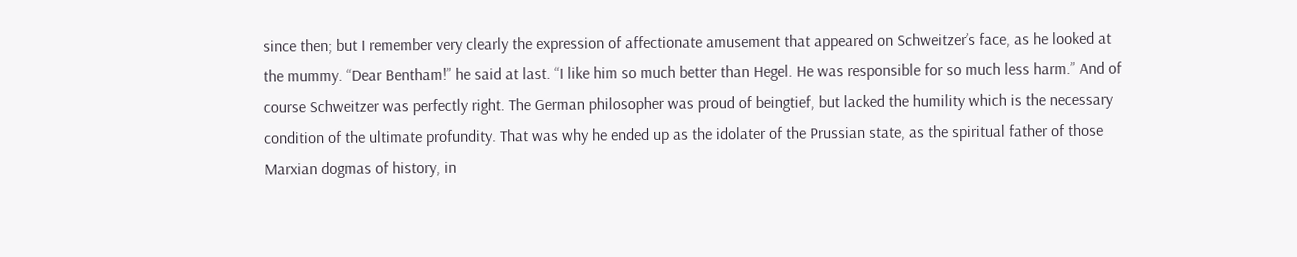since then; but I remember very clearly the expression of affectionate amusement that appeared on Schweitzer’s face, as he looked at the mummy. “Dear Bentham!” he said at last. “I like him so much better than Hegel. He was responsible for so much less harm.” And of course Schweitzer was perfectly right. The German philosopher was proud of beingtief, but lacked the humility which is the necessary condition of the ultimate profundity. That was why he ended up as the idolater of the Prussian state, as the spiritual father of those Marxian dogmas of history, in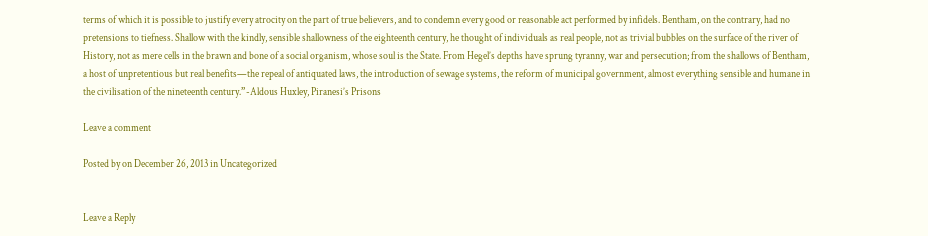terms of which it is possible to justify every atrocity on the part of true believers, and to condemn every good or reasonable act performed by infidels. Bentham, on the contrary, had no pretensions to tiefness. Shallow with the kindly, sensible shallowness of the eighteenth century, he thought of individuals as real people, not as trivial bubbles on the surface of the river of History, not as mere cells in the brawn and bone of a social organism, whose soul is the State. From Hegel’s depths have sprung tyranny, war and persecution; from the shallows of Bentham, a host of unpretentious but real benefits—the repeal of antiquated laws, the introduction of sewage systems, the reform of municipal government, almost everything sensible and humane in the civilisation of the nineteenth century.”-Aldous Huxley, Piranesi’s Prisons

Leave a comment

Posted by on December 26, 2013 in Uncategorized


Leave a Reply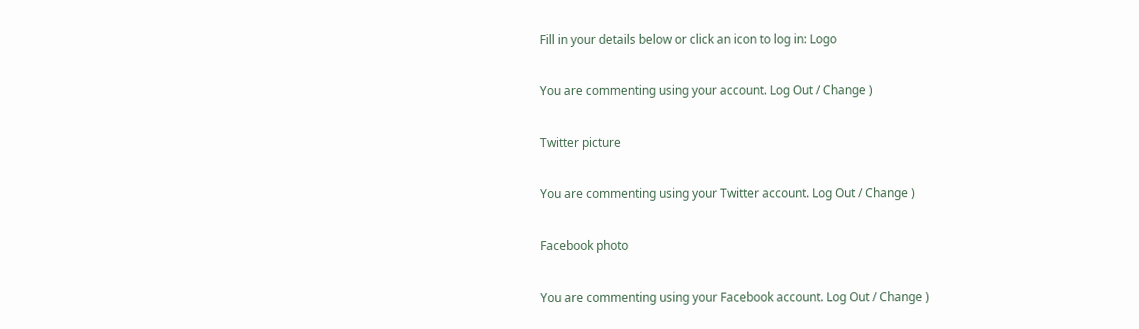Fill in your details below or click an icon to log in: Logo

You are commenting using your account. Log Out / Change )

Twitter picture

You are commenting using your Twitter account. Log Out / Change )

Facebook photo

You are commenting using your Facebook account. Log Out / Change )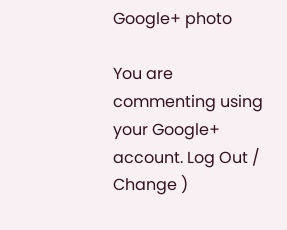Google+ photo

You are commenting using your Google+ account. Log Out / Change )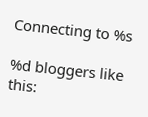Connecting to %s

%d bloggers like this: